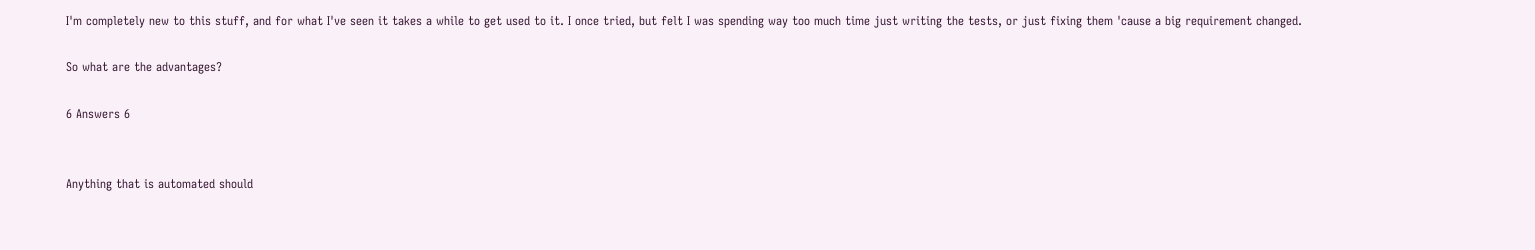I'm completely new to this stuff, and for what I've seen it takes a while to get used to it. I once tried, but felt I was spending way too much time just writing the tests, or just fixing them 'cause a big requirement changed.

So what are the advantages?

6 Answers 6


Anything that is automated should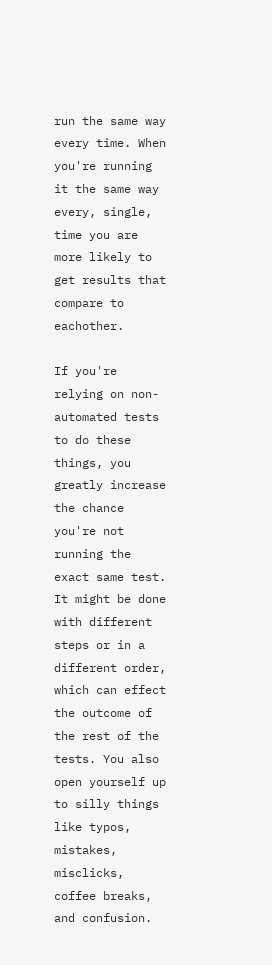run the same way every time. When you're running it the same way every, single, time you are more likely to get results that compare to eachother.

If you're relying on non-automated tests to do these things, you greatly increase the chance you're not running the exact same test. It might be done with different steps or in a different order, which can effect the outcome of the rest of the tests. You also open yourself up to silly things like typos, mistakes, misclicks, coffee breaks, and confusion.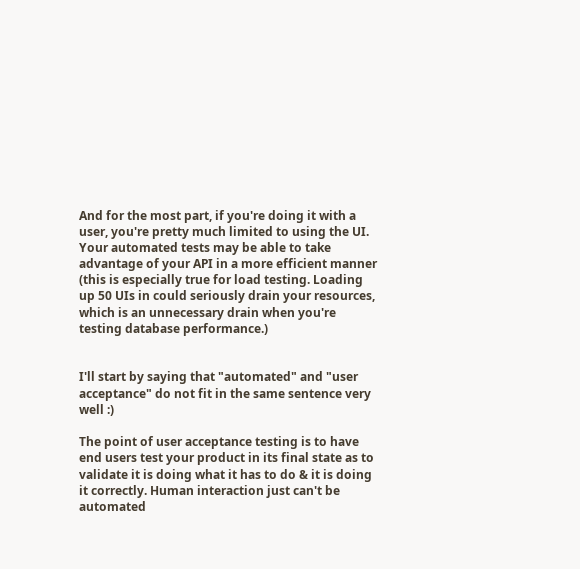And for the most part, if you're doing it with a user, you're pretty much limited to using the UI. Your automated tests may be able to take advantage of your API in a more efficient manner (this is especially true for load testing. Loading up 50 UIs in could seriously drain your resources, which is an unnecessary drain when you're testing database performance.)


I'll start by saying that "automated" and "user acceptance" do not fit in the same sentence very well :)

The point of user acceptance testing is to have end users test your product in its final state as to validate it is doing what it has to do & it is doing it correctly. Human interaction just can't be automated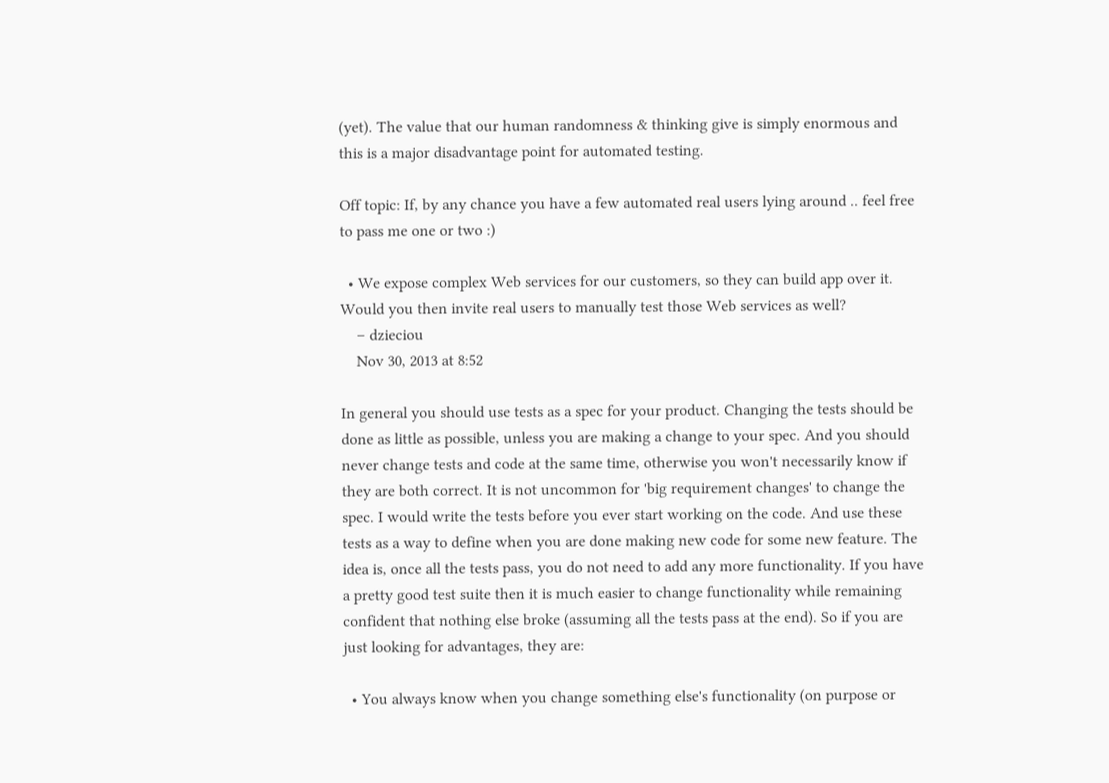(yet). The value that our human randomness & thinking give is simply enormous and this is a major disadvantage point for automated testing.

Off topic: If, by any chance you have a few automated real users lying around .. feel free to pass me one or two :)

  • We expose complex Web services for our customers, so they can build app over it. Would you then invite real users to manually test those Web services as well?
    – dzieciou
    Nov 30, 2013 at 8:52

In general you should use tests as a spec for your product. Changing the tests should be done as little as possible, unless you are making a change to your spec. And you should never change tests and code at the same time, otherwise you won't necessarily know if they are both correct. It is not uncommon for 'big requirement changes' to change the spec. I would write the tests before you ever start working on the code. And use these tests as a way to define when you are done making new code for some new feature. The idea is, once all the tests pass, you do not need to add any more functionality. If you have a pretty good test suite then it is much easier to change functionality while remaining confident that nothing else broke (assuming all the tests pass at the end). So if you are just looking for advantages, they are:

  • You always know when you change something else's functionality (on purpose or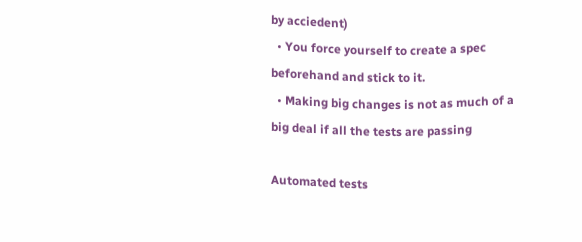by acciedent)
  • You force yourself to create a spec beforehand and stick to it.
  • Making big changes is not as much of a big deal if all the tests are passing

Automated tests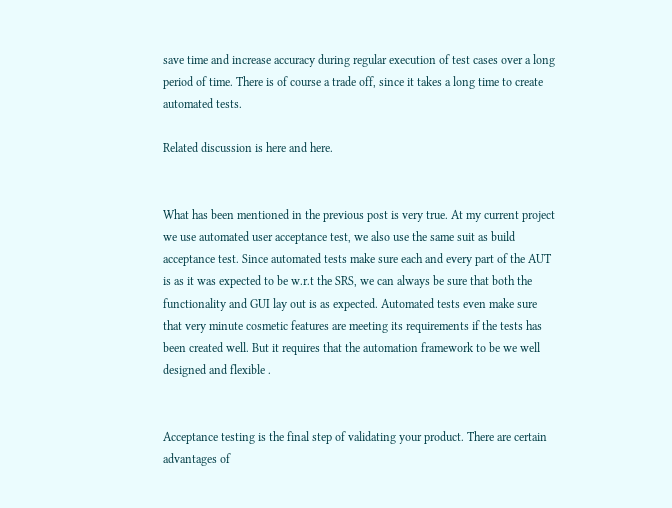save time and increase accuracy during regular execution of test cases over a long period of time. There is of course a trade off, since it takes a long time to create automated tests.

Related discussion is here and here.


What has been mentioned in the previous post is very true. At my current project we use automated user acceptance test, we also use the same suit as build acceptance test. Since automated tests make sure each and every part of the AUT is as it was expected to be w.r.t the SRS, we can always be sure that both the functionality and GUI lay out is as expected. Automated tests even make sure that very minute cosmetic features are meeting its requirements if the tests has been created well. But it requires that the automation framework to be we well designed and flexible .


Acceptance testing is the final step of validating your product. There are certain advantages of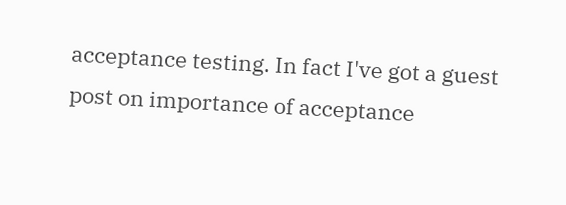acceptance testing. In fact I've got a guest post on importance of acceptance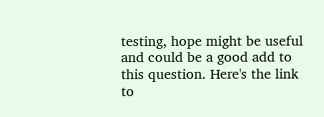testing, hope might be useful and could be a good add to this question. Here's the link to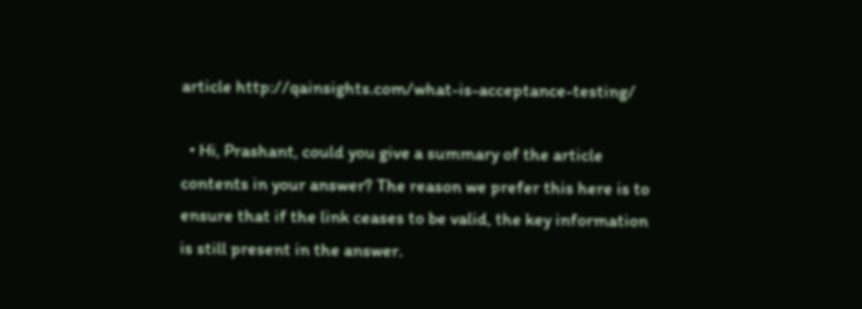article http://qainsights.com/what-is-acceptance-testing/

  • Hi, Prashant, could you give a summary of the article contents in your answer? The reason we prefer this here is to ensure that if the link ceases to be valid, the key information is still present in the answer.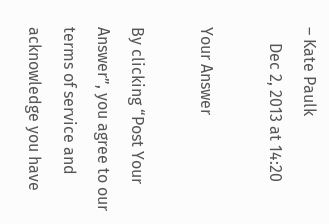– Kate Paulk
    Dec 2, 2013 at 14:20

Your Answer

By clicking “Post Your Answer”, you agree to our terms of service and acknowledge you have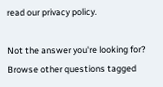read our privacy policy.

Not the answer you're looking for? Browse other questions tagged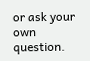or ask your own question.